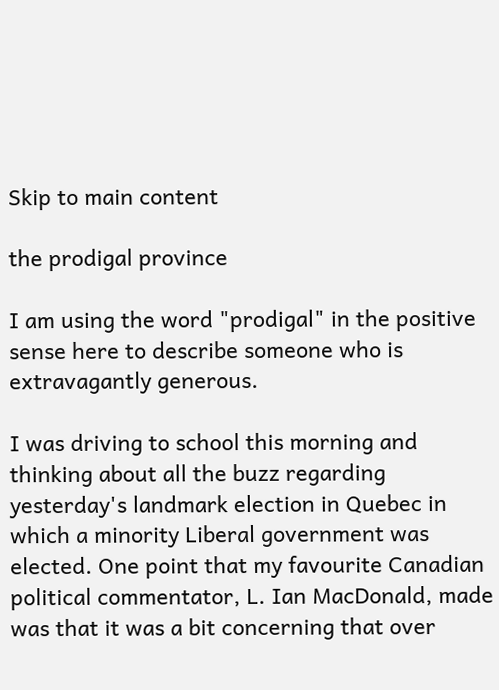Skip to main content

the prodigal province

I am using the word "prodigal" in the positive sense here to describe someone who is extravagantly generous.

I was driving to school this morning and thinking about all the buzz regarding yesterday's landmark election in Quebec in which a minority Liberal government was elected. One point that my favourite Canadian political commentator, L. Ian MacDonald, made was that it was a bit concerning that over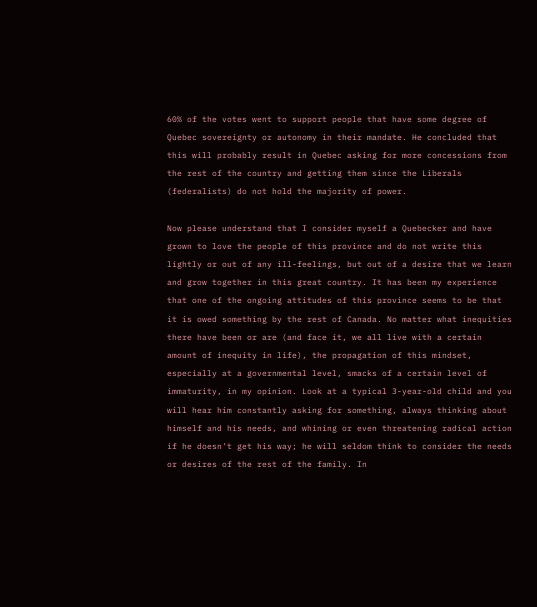60% of the votes went to support people that have some degree of Quebec sovereignty or autonomy in their mandate. He concluded that this will probably result in Quebec asking for more concessions from the rest of the country and getting them since the Liberals (federalists) do not hold the majority of power.

Now please understand that I consider myself a Quebecker and have grown to love the people of this province and do not write this lightly or out of any ill-feelings, but out of a desire that we learn and grow together in this great country. It has been my experience that one of the ongoing attitudes of this province seems to be that it is owed something by the rest of Canada. No matter what inequities there have been or are (and face it, we all live with a certain amount of inequity in life), the propagation of this mindset, especially at a governmental level, smacks of a certain level of immaturity, in my opinion. Look at a typical 3-year-old child and you will hear him constantly asking for something, always thinking about himself and his needs, and whining or even threatening radical action if he doesn't get his way; he will seldom think to consider the needs or desires of the rest of the family. In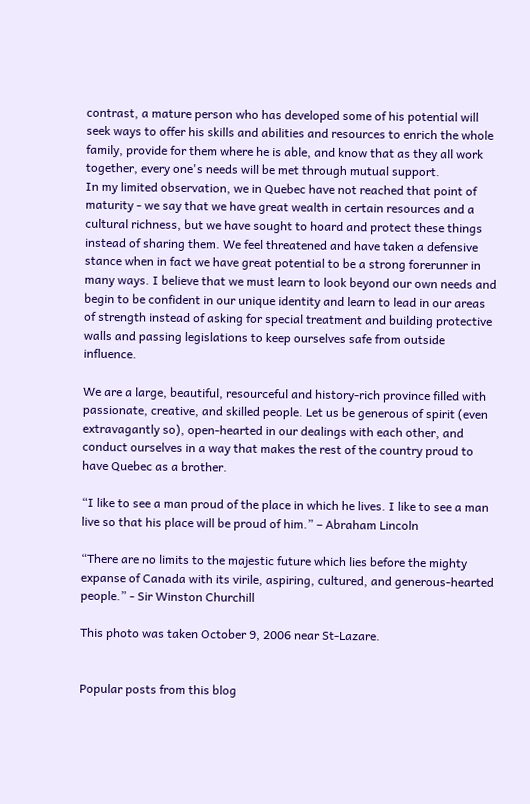contrast, a mature person who has developed some of his potential will seek ways to offer his skills and abilities and resources to enrich the whole family, provide for them where he is able, and know that as they all work together, every one's needs will be met through mutual support.
In my limited observation, we in Quebec have not reached that point of maturity - we say that we have great wealth in certain resources and a cultural richness, but we have sought to hoard and protect these things instead of sharing them. We feel threatened and have taken a defensive stance when in fact we have great potential to be a strong forerunner in many ways. I believe that we must learn to look beyond our own needs and begin to be confident in our unique identity and learn to lead in our areas of strength instead of asking for special treatment and building protective walls and passing legislations to keep ourselves safe from outside influence.

We are a large, beautiful, resourceful and history-rich province filled with passionate, creative, and skilled people. Let us be generous of spirit (even extravagantly so), open-hearted in our dealings with each other, and conduct ourselves in a way that makes the rest of the country proud to have Quebec as a brother.

“I like to see a man proud of the place in which he lives. I like to see a man live so that his place will be proud of him.” – Abraham Lincoln

“There are no limits to the majestic future which lies before the mighty expanse of Canada with its virile, aspiring, cultured, and generous-hearted people.” - Sir Winston Churchill

This photo was taken October 9, 2006 near St-Lazare.


Popular posts from this blog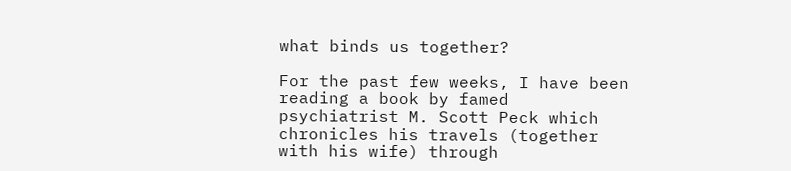what binds us together?

For the past few weeks, I have been reading a book by famed psychiatrist M. Scott Peck which chronicles his travels (together with his wife) through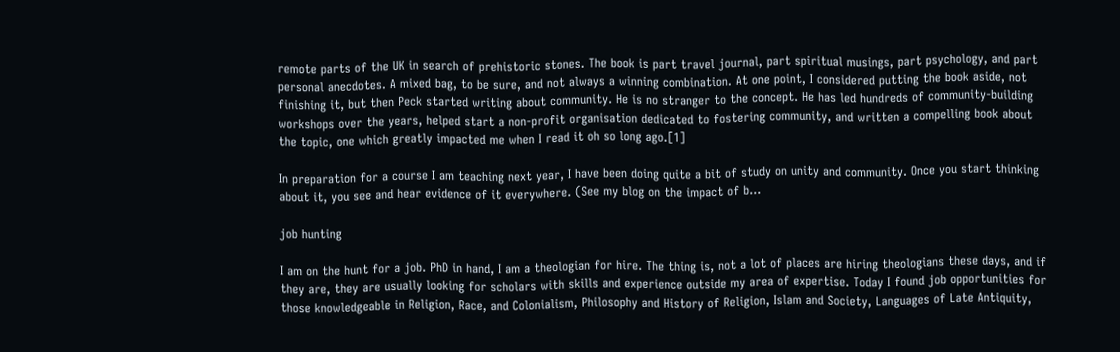remote parts of the UK in search of prehistoric stones. The book is part travel journal, part spiritual musings, part psychology, and part personal anecdotes. A mixed bag, to be sure, and not always a winning combination. At one point, I considered putting the book aside, not finishing it, but then Peck started writing about community. He is no stranger to the concept. He has led hundreds of community-building workshops over the years, helped start a non-profit organisation dedicated to fostering community, and written a compelling book about the topic, one which greatly impacted me when I read it oh so long ago.[1]

In preparation for a course I am teaching next year, I have been doing quite a bit of study on unity and community. Once you start thinking about it, you see and hear evidence of it everywhere. (See my blog on the impact of b…

job hunting

I am on the hunt for a job. PhD in hand, I am a theologian for hire. The thing is, not a lot of places are hiring theologians these days, and if they are, they are usually looking for scholars with skills and experience outside my area of expertise. Today I found job opportunities for those knowledgeable in Religion, Race, and Colonialism, Philosophy and History of Religion, Islam and Society, Languages of Late Antiquity,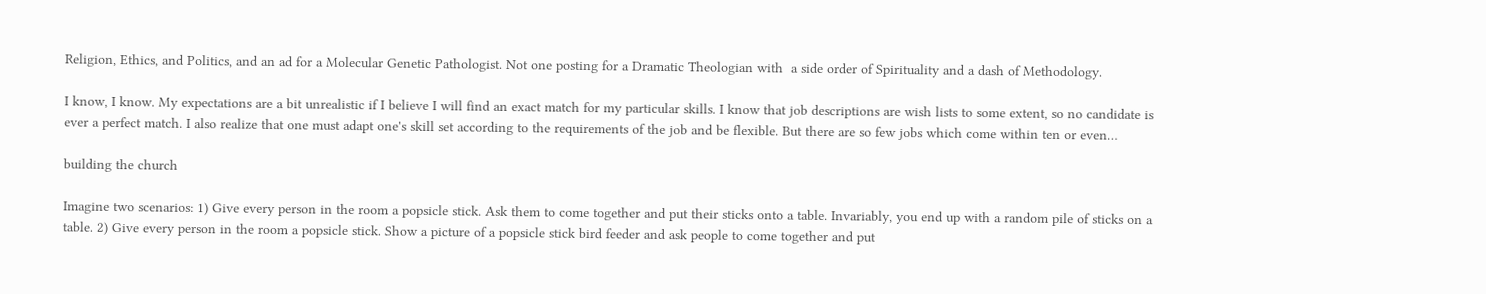Religion, Ethics, and Politics, and an ad for a Molecular Genetic Pathologist. Not one posting for a Dramatic Theologian with  a side order of Spirituality and a dash of Methodology.

I know, I know. My expectations are a bit unrealistic if I believe I will find an exact match for my particular skills. I know that job descriptions are wish lists to some extent, so no candidate is ever a perfect match. I also realize that one must adapt one's skill set according to the requirements of the job and be flexible. But there are so few jobs which come within ten or even…

building the church

Imagine two scenarios: 1) Give every person in the room a popsicle stick. Ask them to come together and put their sticks onto a table. Invariably, you end up with a random pile of sticks on a table. 2) Give every person in the room a popsicle stick. Show a picture of a popsicle stick bird feeder and ask people to come together and put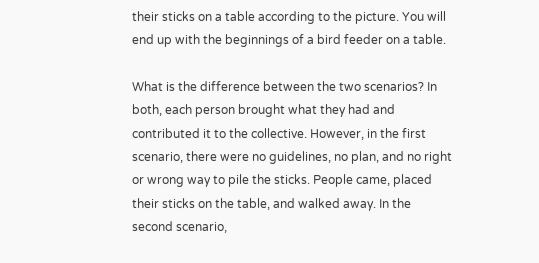their sticks on a table according to the picture. You will end up with the beginnings of a bird feeder on a table.

What is the difference between the two scenarios? In both, each person brought what they had and contributed it to the collective. However, in the first scenario, there were no guidelines, no plan, and no right or wrong way to pile the sticks. People came, placed their sticks on the table, and walked away. In the second scenario,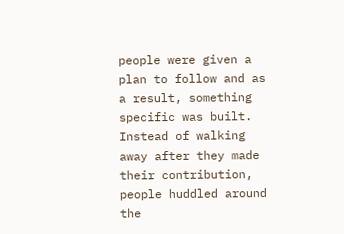people were given a plan to follow and as a result, something specific was built. Instead of walking away after they made their contribution, people huddled around the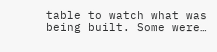table to watch what was being built. Some were…